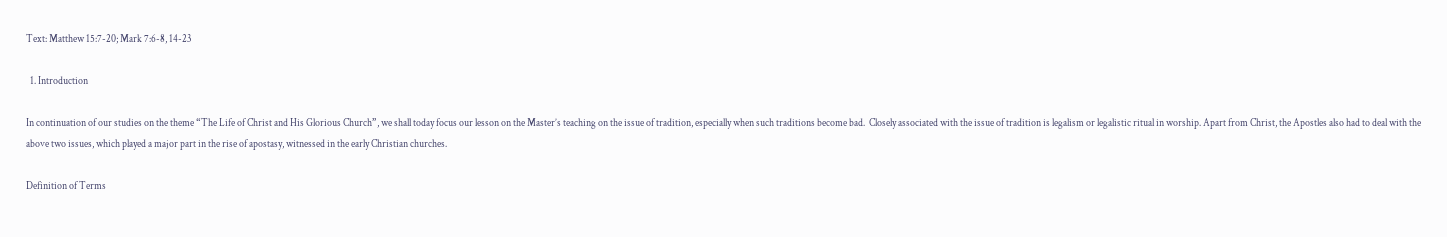Text: Matthew 15:7-20; Mark 7:6-8, 14-23

  1. Introduction

In continuation of our studies on the theme “The Life of Christ and His Glorious Church”, we shall today focus our lesson on the Master’s teaching on the issue of tradition, especially when such traditions become bad.  Closely associated with the issue of tradition is legalism or legalistic ritual in worship. Apart from Christ, the Apostles also had to deal with the above two issues, which played a major part in the rise of apostasy, witnessed in the early Christian churches.

Definition of Terms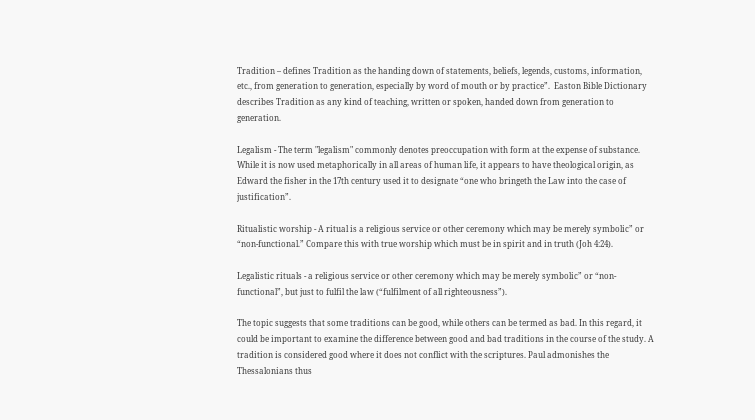Tradition – defines Tradition as the handing down of statements, beliefs, legends, customs, information, etc., from generation to generation, especially by word of mouth or by practice”.  Easton Bible Dictionary describes Tradition as any kind of teaching, written or spoken, handed down from generation to generation.

Legalism - The term "legalism" commonly denotes preoccupation with form at the expense of substance. While it is now used metaphorically in all areas of human life, it appears to have theological origin, as Edward the fisher in the 17th century used it to designate “one who bringeth the Law into the case of justification”.

Ritualistic worship - A ritual is a religious service or other ceremony which may be merely symbolic” or “non-functional.” Compare this with true worship which must be in spirit and in truth (Joh 4:24).

Legalistic rituals - a religious service or other ceremony which may be merely symbolic” or “non-functional”, but just to fulfil the law (“fulfilment of all righteousness”).

The topic suggests that some traditions can be good, while others can be termed as bad. In this regard, it could be important to examine the difference between good and bad traditions in the course of the study. A tradition is considered good where it does not conflict with the scriptures. Paul admonishes the Thessalonians thus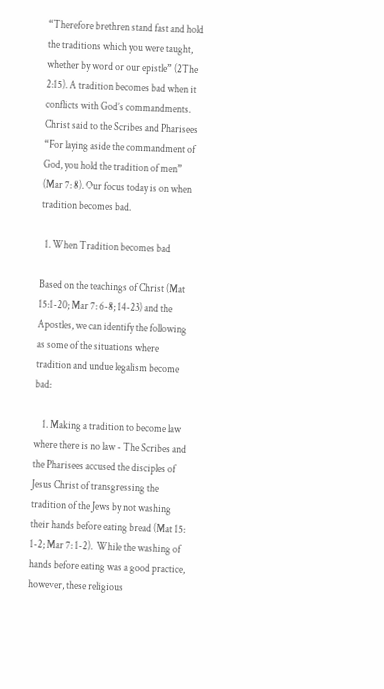“Therefore brethren stand fast and hold the traditions which you were taught, whether by word or our epistle” (2The 2:15). A tradition becomes bad when it conflicts with God’s commandments. Christ said to the Scribes and Pharisees “For laying aside the commandment of God, you hold the tradition of men” (Mar 7: 8). Our focus today is on when tradition becomes bad.

  1. When Tradition becomes bad

Based on the teachings of Christ (Mat 15:1-20; Mar 7: 6-8; 14-23) and the Apostles, we can identify the following as some of the situations where tradition and undue legalism become bad:

    1. Making a tradition to become law where there is no law - The Scribes and the Pharisees accused the disciples of Jesus Christ of transgressing the tradition of the Jews by not washing their hands before eating bread (Mat 15: 1-2; Mar 7: 1-2).  While the washing of hands before eating was a good practice, however, these religious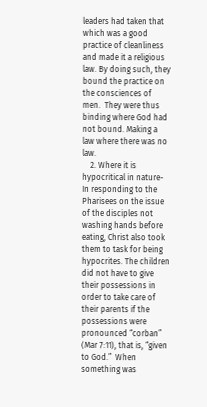leaders had taken that which was a good practice of cleanliness and made it a religious law. By doing such, they bound the practice on the consciences of men.  They were thus binding where God had not bound. Making a law where there was no law.
    2. Where it is hypocritical in nature- In responding to the Pharisees on the issue of the disciples not washing hands before eating, Christ also took them to task for being hypocrites. The children did not have to give their possessions in order to take care of their parents if the possessions were pronounced “corban” (Mar 7:11), that is, “given to God.”  When something was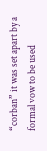“corban” it was set apart by a formal vow to be used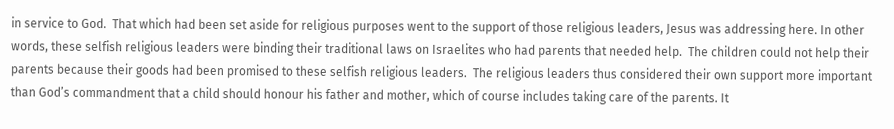in service to God.  That which had been set aside for religious purposes went to the support of those religious leaders, Jesus was addressing here. In other words, these selfish religious leaders were binding their traditional laws on Israelites who had parents that needed help.  The children could not help their parents because their goods had been promised to these selfish religious leaders.  The religious leaders thus considered their own support more important than God’s commandment that a child should honour his father and mother, which of course includes taking care of the parents. It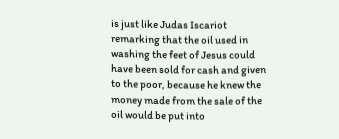is just like Judas Iscariot remarking that the oil used in washing the feet of Jesus could have been sold for cash and given to the poor, because he knew the money made from the sale of the oil would be put into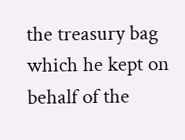the treasury bag which he kept on behalf of the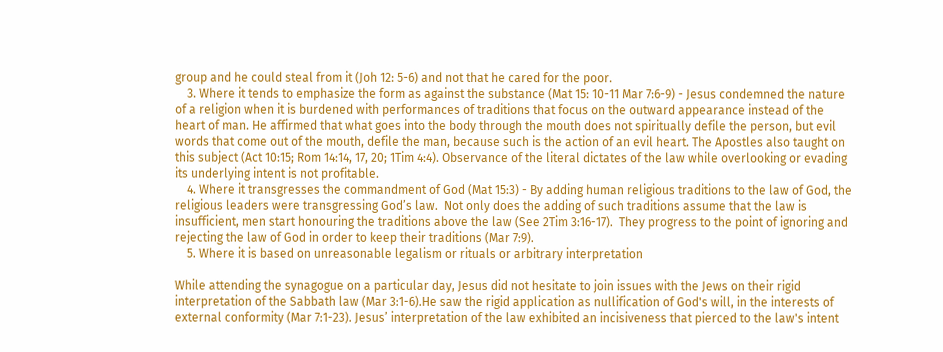group and he could steal from it (Joh 12: 5-6) and not that he cared for the poor.
    3. Where it tends to emphasize the form as against the substance (Mat 15: 10-11 Mar 7:6-9) - Jesus condemned the nature of a religion when it is burdened with performances of traditions that focus on the outward appearance instead of the heart of man. He affirmed that what goes into the body through the mouth does not spiritually defile the person, but evil words that come out of the mouth, defile the man, because such is the action of an evil heart. The Apostles also taught on this subject (Act 10:15; Rom 14:14, 17, 20; 1Tim 4:4). Observance of the literal dictates of the law while overlooking or evading its underlying intent is not profitable.
    4. Where it transgresses the commandment of God (Mat 15:3) - By adding human religious traditions to the law of God, the religious leaders were transgressing God’s law.  Not only does the adding of such traditions assume that the law is insufficient, men start honouring the traditions above the law (See 2Tim 3:16-17).  They progress to the point of ignoring and rejecting the law of God in order to keep their traditions (Mar 7:9).
    5. Where it is based on unreasonable legalism or rituals or arbitrary interpretation

While attending the synagogue on a particular day, Jesus did not hesitate to join issues with the Jews on their rigid interpretation of the Sabbath law (Mar 3:1-6).He saw the rigid application as nullification of God's will, in the interests of external conformity (Mar 7:1-23). Jesus’ interpretation of the law exhibited an incisiveness that pierced to the law's intent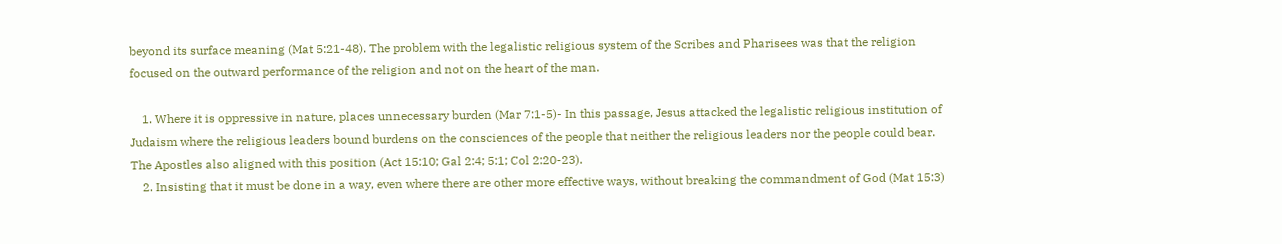beyond its surface meaning (Mat 5:21-48). The problem with the legalistic religious system of the Scribes and Pharisees was that the religion focused on the outward performance of the religion and not on the heart of the man.

    1. Where it is oppressive in nature, places unnecessary burden (Mar 7:1-5)- In this passage, Jesus attacked the legalistic religious institution of Judaism where the religious leaders bound burdens on the consciences of the people that neither the religious leaders nor the people could bear. The Apostles also aligned with this position (Act 15:10; Gal 2:4; 5:1; Col 2:20-23).
    2. Insisting that it must be done in a way, even where there are other more effective ways, without breaking the commandment of God (Mat 15:3)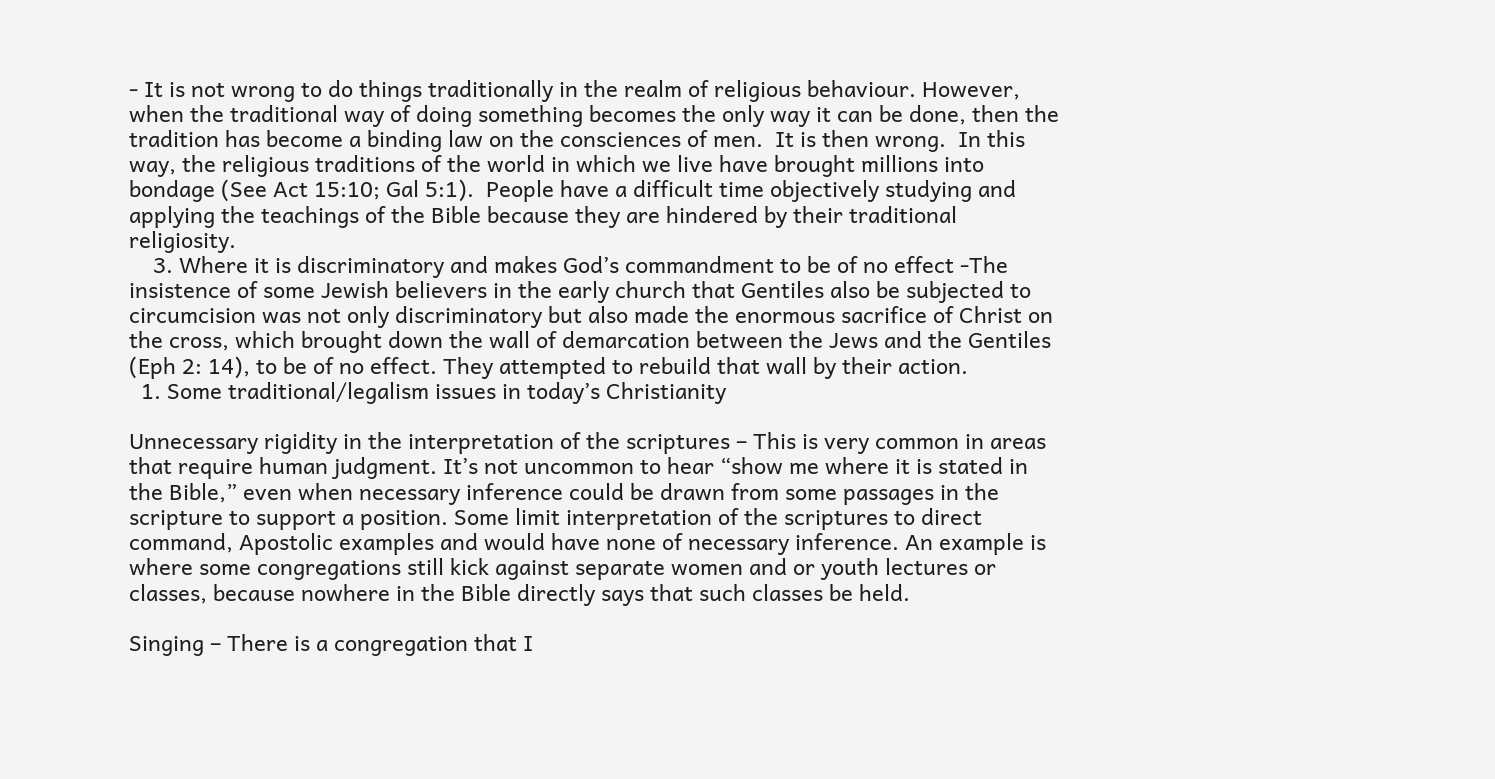- It is not wrong to do things traditionally in the realm of religious behaviour. However, when the traditional way of doing something becomes the only way it can be done, then the tradition has become a binding law on the consciences of men.  It is then wrong.  In this way, the religious traditions of the world in which we live have brought millions into bondage (See Act 15:10; Gal 5:1).  People have a difficult time objectively studying and applying the teachings of the Bible because they are hindered by their traditional religiosity.
    3. Where it is discriminatory and makes God’s commandment to be of no effect -The insistence of some Jewish believers in the early church that Gentiles also be subjected to circumcision was not only discriminatory but also made the enormous sacrifice of Christ on the cross, which brought down the wall of demarcation between the Jews and the Gentiles (Eph 2: 14), to be of no effect. They attempted to rebuild that wall by their action.
  1. Some traditional/legalism issues in today’s Christianity

Unnecessary rigidity in the interpretation of the scriptures – This is very common in areas that require human judgment. It’s not uncommon to hear “show me where it is stated in the Bible,” even when necessary inference could be drawn from some passages in the scripture to support a position. Some limit interpretation of the scriptures to direct command, Apostolic examples and would have none of necessary inference. An example is where some congregations still kick against separate women and or youth lectures or classes, because nowhere in the Bible directly says that such classes be held.

Singing – There is a congregation that I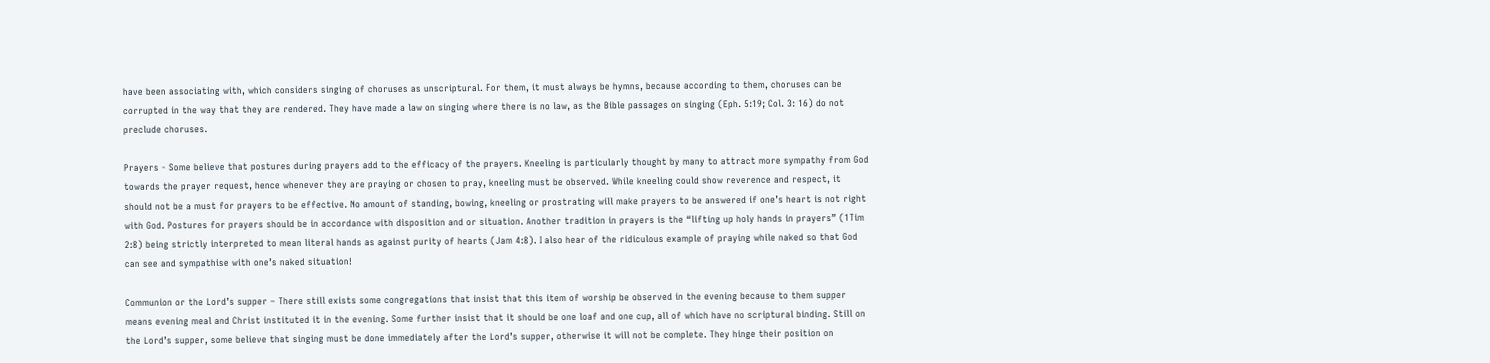have been associating with, which considers singing of choruses as unscriptural. For them, it must always be hymns, because according to them, choruses can be corrupted in the way that they are rendered. They have made a law on singing where there is no law, as the Bible passages on singing (Eph. 5:19; Col. 3: 16) do not preclude choruses.

Prayers - Some believe that postures during prayers add to the efficacy of the prayers. Kneeling is particularly thought by many to attract more sympathy from God towards the prayer request, hence whenever they are praying or chosen to pray, kneeling must be observed. While kneeling could show reverence and respect, it should not be a must for prayers to be effective. No amount of standing, bowing, kneeling or prostrating will make prayers to be answered if one’s heart is not right with God. Postures for prayers should be in accordance with disposition and or situation. Another tradition in prayers is the “lifting up holy hands in prayers” (1Tim 2:8) being strictly interpreted to mean literal hands as against purity of hearts (Jam 4:8). I also hear of the ridiculous example of praying while naked so that God can see and sympathise with one’s naked situation!

Communion or the Lord’s supper – There still exists some congregations that insist that this item of worship be observed in the evening because to them supper means evening meal and Christ instituted it in the evening. Some further insist that it should be one loaf and one cup, all of which have no scriptural binding. Still on the Lord’s supper, some believe that singing must be done immediately after the Lord’s supper, otherwise it will not be complete. They hinge their position on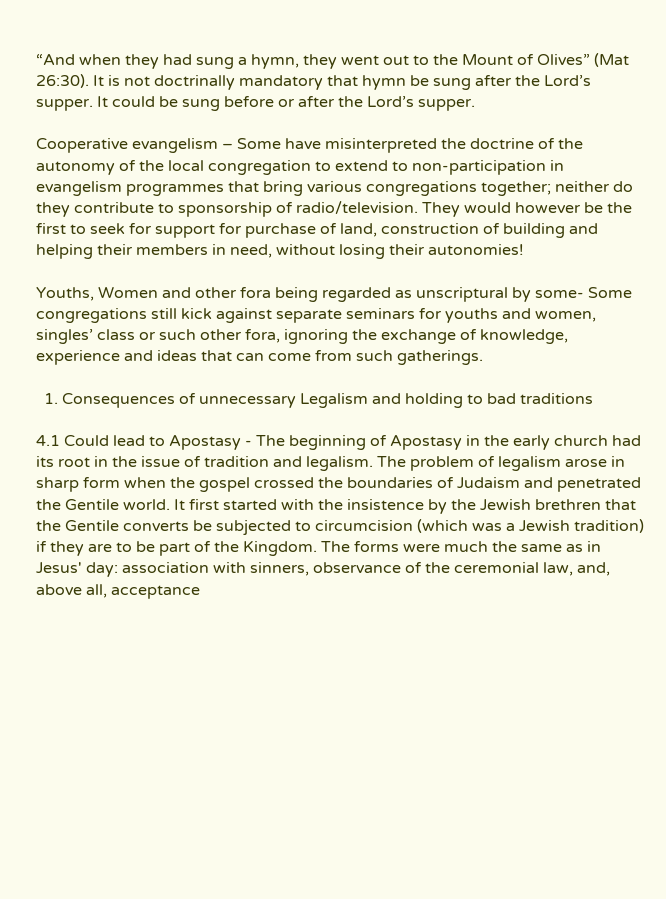“And when they had sung a hymn, they went out to the Mount of Olives” (Mat 26:30). It is not doctrinally mandatory that hymn be sung after the Lord’s supper. It could be sung before or after the Lord’s supper.

Cooperative evangelism – Some have misinterpreted the doctrine of the autonomy of the local congregation to extend to non-participation in evangelism programmes that bring various congregations together; neither do they contribute to sponsorship of radio/television. They would however be the first to seek for support for purchase of land, construction of building and helping their members in need, without losing their autonomies!

Youths, Women and other fora being regarded as unscriptural by some- Some congregations still kick against separate seminars for youths and women, singles’ class or such other fora, ignoring the exchange of knowledge, experience and ideas that can come from such gatherings.

  1. Consequences of unnecessary Legalism and holding to bad traditions

4.1 Could lead to Apostasy - The beginning of Apostasy in the early church had its root in the issue of tradition and legalism. The problem of legalism arose in sharp form when the gospel crossed the boundaries of Judaism and penetrated the Gentile world. It first started with the insistence by the Jewish brethren that the Gentile converts be subjected to circumcision (which was a Jewish tradition) if they are to be part of the Kingdom. The forms were much the same as in Jesus' day: association with sinners, observance of the ceremonial law, and, above all, acceptance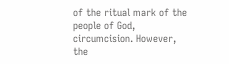of the ritual mark of the people of God, circumcision. However, the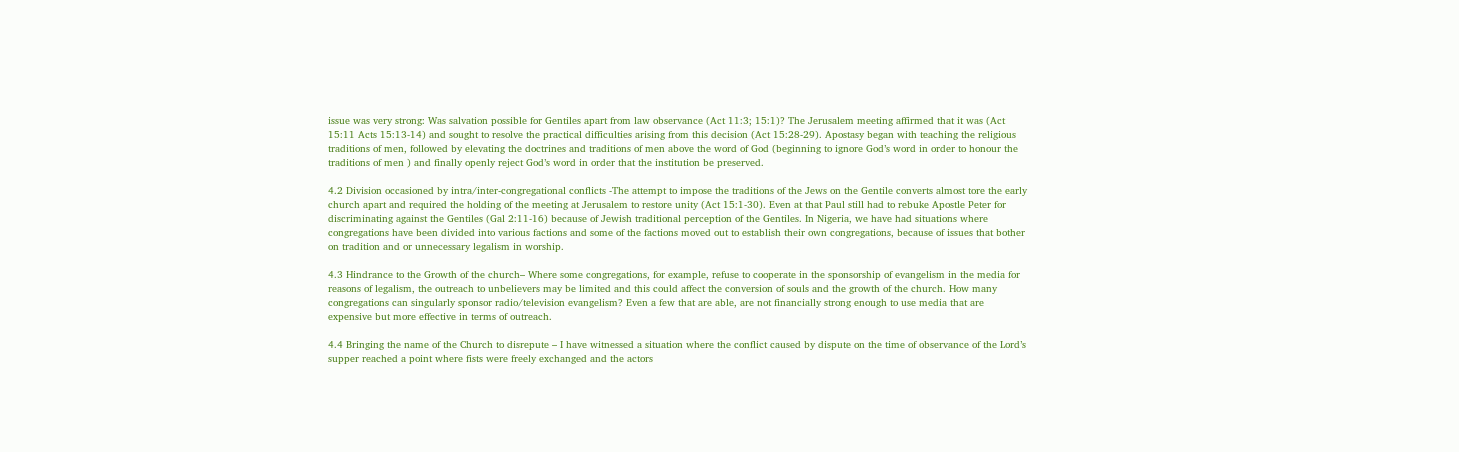issue was very strong: Was salvation possible for Gentiles apart from law observance (Act 11:3; 15:1)? The Jerusalem meeting affirmed that it was (Act 15:11 Acts 15:13-14) and sought to resolve the practical difficulties arising from this decision (Act 15:28-29). Apostasy began with teaching the religious traditions of men, followed by elevating the doctrines and traditions of men above the word of God (beginning to ignore God’s word in order to honour the traditions of men ) and finally openly reject God’s word in order that the institution be preserved.

4.2 Division occasioned by intra/inter-congregational conflicts -The attempt to impose the traditions of the Jews on the Gentile converts almost tore the early church apart and required the holding of the meeting at Jerusalem to restore unity (Act 15:1-30). Even at that Paul still had to rebuke Apostle Peter for discriminating against the Gentiles (Gal 2:11-16) because of Jewish traditional perception of the Gentiles. In Nigeria, we have had situations where congregations have been divided into various factions and some of the factions moved out to establish their own congregations, because of issues that bother on tradition and or unnecessary legalism in worship.

4.3 Hindrance to the Growth of the church– Where some congregations, for example, refuse to cooperate in the sponsorship of evangelism in the media for reasons of legalism, the outreach to unbelievers may be limited and this could affect the conversion of souls and the growth of the church. How many congregations can singularly sponsor radio/television evangelism? Even a few that are able, are not financially strong enough to use media that are expensive but more effective in terms of outreach.

4.4 Bringing the name of the Church to disrepute – I have witnessed a situation where the conflict caused by dispute on the time of observance of the Lord’s supper reached a point where fists were freely exchanged and the actors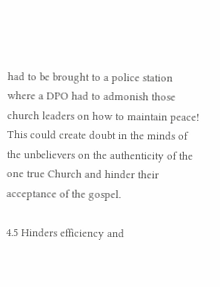had to be brought to a police station where a DPO had to admonish those church leaders on how to maintain peace! This could create doubt in the minds of the unbelievers on the authenticity of the one true Church and hinder their acceptance of the gospel.

4.5 Hinders efficiency and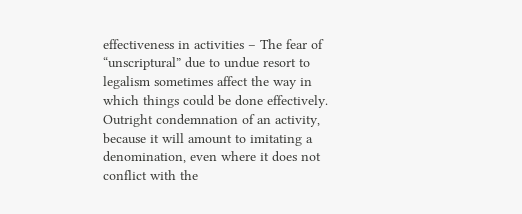effectiveness in activities – The fear of “unscriptural” due to undue resort to legalism sometimes affect the way in which things could be done effectively. Outright condemnation of an activity, because it will amount to imitating a denomination, even where it does not conflict with the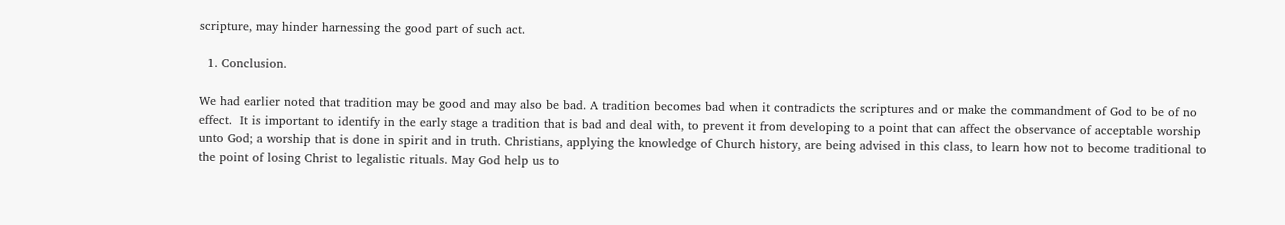scripture, may hinder harnessing the good part of such act.

  1. Conclusion.

We had earlier noted that tradition may be good and may also be bad. A tradition becomes bad when it contradicts the scriptures and or make the commandment of God to be of no effect.  It is important to identify in the early stage a tradition that is bad and deal with, to prevent it from developing to a point that can affect the observance of acceptable worship unto God; a worship that is done in spirit and in truth. Christians, applying the knowledge of Church history, are being advised in this class, to learn how not to become traditional to the point of losing Christ to legalistic rituals. May God help us to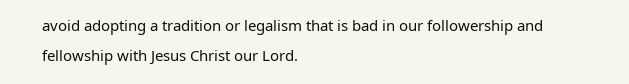avoid adopting a tradition or legalism that is bad in our followership and fellowship with Jesus Christ our Lord.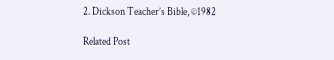2. Dickson Teacher’s Bible, ©1982

Related Post